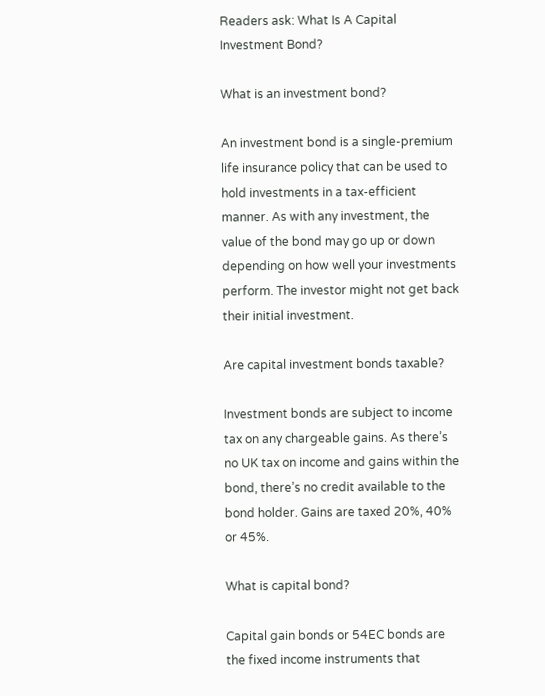Readers ask: What Is A Capital Investment Bond?

What is an investment bond?

An investment bond is a single-premium life insurance policy that can be used to hold investments in a tax-efficient manner. As with any investment, the value of the bond may go up or down depending on how well your investments perform. The investor might not get back their initial investment.

Are capital investment bonds taxable?

Investment bonds are subject to income tax on any chargeable gains. As there’s no UK tax on income and gains within the bond, there’s no credit available to the bond holder. Gains are taxed 20%, 40% or 45%.

What is capital bond?

Capital gain bonds or 54EC bonds are the fixed income instruments that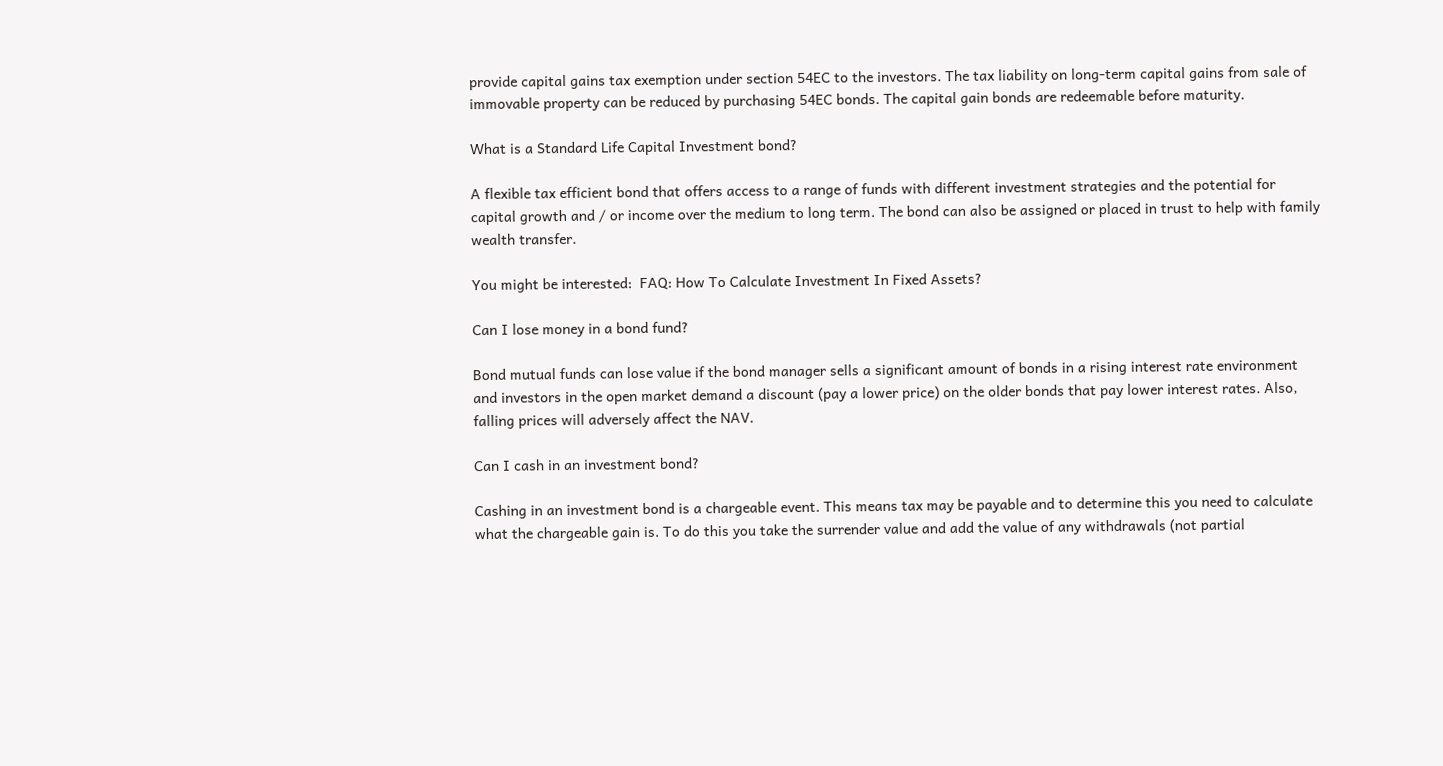provide capital gains tax exemption under section 54EC to the investors. The tax liability on long-term capital gains from sale of immovable property can be reduced by purchasing 54EC bonds. The capital gain bonds are redeemable before maturity.

What is a Standard Life Capital Investment bond?

A flexible tax efficient bond that offers access to a range of funds with different investment strategies and the potential for capital growth and / or income over the medium to long term. The bond can also be assigned or placed in trust to help with family wealth transfer.

You might be interested:  FAQ: How To Calculate Investment In Fixed Assets?

Can I lose money in a bond fund?

Bond mutual funds can lose value if the bond manager sells a significant amount of bonds in a rising interest rate environment and investors in the open market demand a discount (pay a lower price) on the older bonds that pay lower interest rates. Also, falling prices will adversely affect the NAV.

Can I cash in an investment bond?

Cashing in an investment bond is a chargeable event. This means tax may be payable and to determine this you need to calculate what the chargeable gain is. To do this you take the surrender value and add the value of any withdrawals (not partial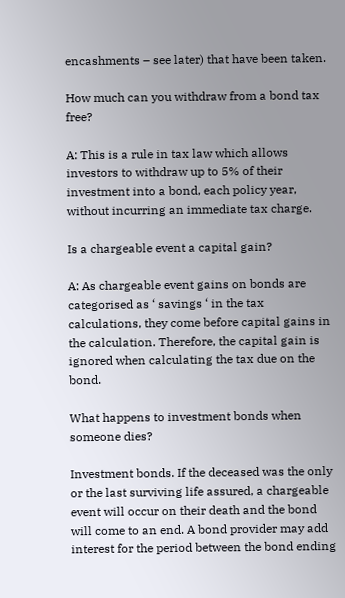encashments – see later) that have been taken.

How much can you withdraw from a bond tax free?

A: This is a rule in tax law which allows investors to withdraw up to 5% of their investment into a bond, each policy year, without incurring an immediate tax charge.

Is a chargeable event a capital gain?

A: As chargeable event gains on bonds are categorised as ‘ savings ‘ in the tax calculations, they come before capital gains in the calculation. Therefore, the capital gain is ignored when calculating the tax due on the bond.

What happens to investment bonds when someone dies?

Investment bonds. If the deceased was the only or the last surviving life assured, a chargeable event will occur on their death and the bond will come to an end. A bond provider may add interest for the period between the bond ending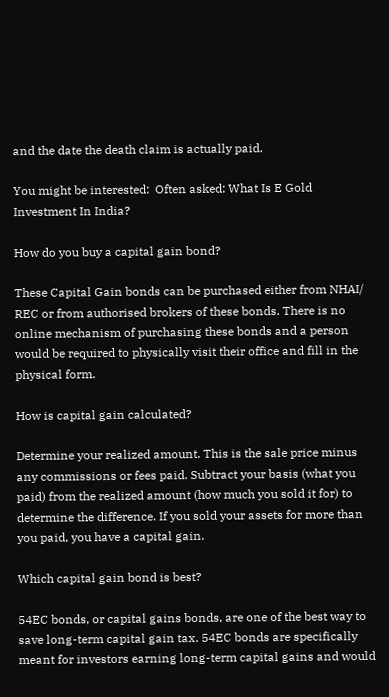and the date the death claim is actually paid.

You might be interested:  Often asked: What Is E Gold Investment In India?

How do you buy a capital gain bond?

These Capital Gain bonds can be purchased either from NHAI/ REC or from authorised brokers of these bonds. There is no online mechanism of purchasing these bonds and a person would be required to physically visit their office and fill in the physical form.

How is capital gain calculated?

Determine your realized amount. This is the sale price minus any commissions or fees paid. Subtract your basis (what you paid) from the realized amount (how much you sold it for) to determine the difference. If you sold your assets for more than you paid, you have a capital gain.

Which capital gain bond is best?

54EC bonds, or capital gains bonds, are one of the best way to save long-term capital gain tax. 54EC bonds are specifically meant for investors earning long-term capital gains and would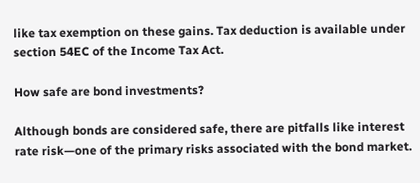like tax exemption on these gains. Tax deduction is available under section 54EC of the Income Tax Act.

How safe are bond investments?

Although bonds are considered safe, there are pitfalls like interest rate risk—one of the primary risks associated with the bond market.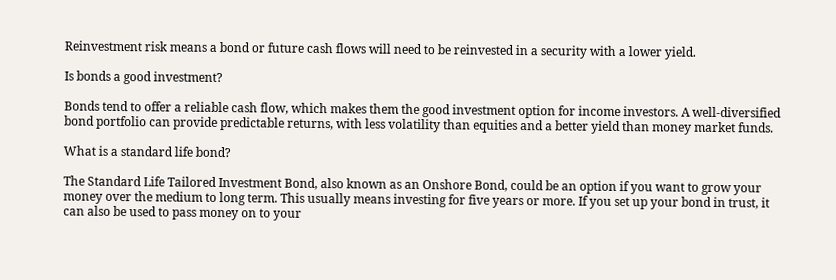Reinvestment risk means a bond or future cash flows will need to be reinvested in a security with a lower yield.

Is bonds a good investment?

Bonds tend to offer a reliable cash flow, which makes them the good investment option for income investors. A well-diversified bond portfolio can provide predictable returns, with less volatility than equities and a better yield than money market funds.

What is a standard life bond?

The Standard Life Tailored Investment Bond, also known as an Onshore Bond, could be an option if you want to grow your money over the medium to long term. This usually means investing for five years or more. If you set up your bond in trust, it can also be used to pass money on to your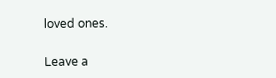loved ones.

Leave a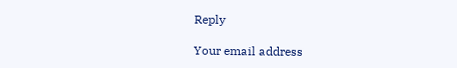Reply

Your email address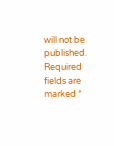will not be published. Required fields are marked *